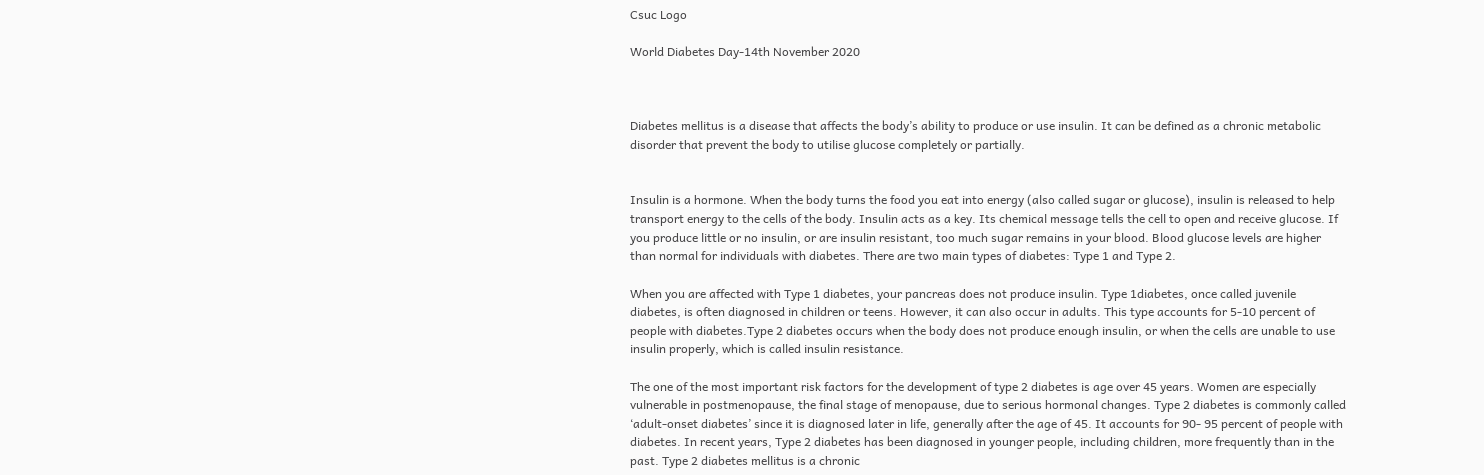Csuc Logo

World Diabetes Day-14th November 2020



Diabetes mellitus is a disease that affects the body’s ability to produce or use insulin. It can be defined as a chronic metabolic disorder that prevent the body to utilise glucose completely or partially.


Insulin is a hormone. When the body turns the food you eat into energy (also called sugar or glucose), insulin is released to help transport energy to the cells of the body. Insulin acts as a key. Its chemical message tells the cell to open and receive glucose. If you produce little or no insulin, or are insulin resistant, too much sugar remains in your blood. Blood glucose levels are higher than normal for individuals with diabetes. There are two main types of diabetes: Type 1 and Type 2.

When you are affected with Type 1 diabetes, your pancreas does not produce insulin. Type 1diabetes, once called juvenile diabetes, is often diagnosed in children or teens. However, it can also occur in adults. This type accounts for 5-10 percent of people with diabetes.Type 2 diabetes occurs when the body does not produce enough insulin, or when the cells are unable to use insulin properly, which is called insulin resistance.

The one of the most important risk factors for the development of type 2 diabetes is age over 45 years. Women are especially vulnerable in postmenopause, the final stage of menopause, due to serious hormonal changes. Type 2 diabetes is commonly called ‘adult-onset diabetes’ since it is diagnosed later in life, generally after the age of 45. It accounts for 90- 95 percent of people with diabetes. In recent years, Type 2 diabetes has been diagnosed in younger people, including children, more frequently than in the past. Type 2 diabetes mellitus is a chronic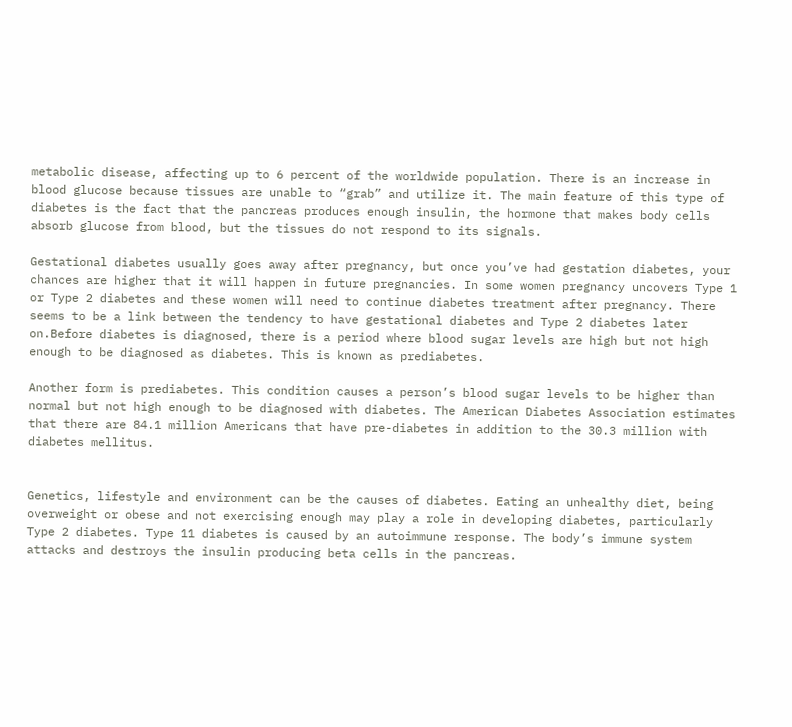metabolic disease, affecting up to 6 percent of the worldwide population. There is an increase in blood glucose because tissues are unable to “grab” and utilize it. The main feature of this type of diabetes is the fact that the pancreas produces enough insulin, the hormone that makes body cells absorb glucose from blood, but the tissues do not respond to its signals.

Gestational diabetes usually goes away after pregnancy, but once you’ve had gestation diabetes, your chances are higher that it will happen in future pregnancies. In some women pregnancy uncovers Type 1 or Type 2 diabetes and these women will need to continue diabetes treatment after pregnancy. There seems to be a link between the tendency to have gestational diabetes and Type 2 diabetes later on.Before diabetes is diagnosed, there is a period where blood sugar levels are high but not high enough to be diagnosed as diabetes. This is known as prediabetes.

Another form is prediabetes. This condition causes a person’s blood sugar levels to be higher than normal but not high enough to be diagnosed with diabetes. The American Diabetes Association estimates that there are 84.1 million Americans that have pre-diabetes in addition to the 30.3 million with diabetes mellitus.


Genetics, lifestyle and environment can be the causes of diabetes. Eating an unhealthy diet, being overweight or obese and not exercising enough may play a role in developing diabetes, particularly Type 2 diabetes. Type 11 diabetes is caused by an autoimmune response. The body’s immune system attacks and destroys the insulin producing beta cells in the pancreas.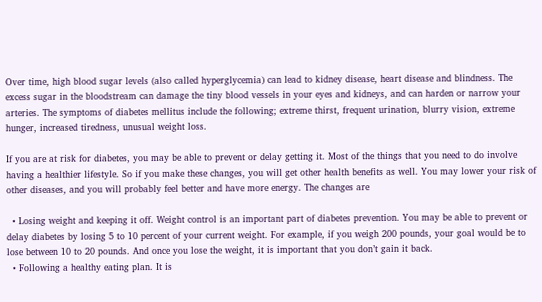Over time, high blood sugar levels (also called hyperglycemia) can lead to kidney disease, heart disease and blindness. The excess sugar in the bloodstream can damage the tiny blood vessels in your eyes and kidneys, and can harden or narrow your arteries. The symptoms of diabetes mellitus include the following; extreme thirst, frequent urination, blurry vision, extreme hunger, increased tiredness, unusual weight loss.

If you are at risk for diabetes, you may be able to prevent or delay getting it. Most of the things that you need to do involve having a healthier lifestyle. So if you make these changes, you will get other health benefits as well. You may lower your risk of other diseases, and you will probably feel better and have more energy. The changes are

  • Losing weight and keeping it off. Weight control is an important part of diabetes prevention. You may be able to prevent or delay diabetes by losing 5 to 10 percent of your current weight. For example, if you weigh 200 pounds, your goal would be to lose between 10 to 20 pounds. And once you lose the weight, it is important that you don’t gain it back.
  • Following a healthy eating plan. It is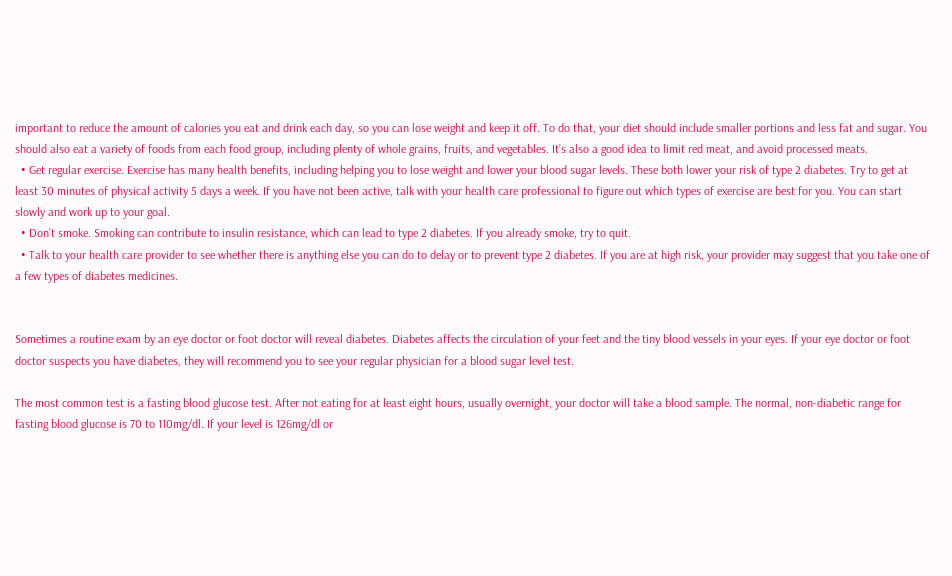important to reduce the amount of calories you eat and drink each day, so you can lose weight and keep it off. To do that, your diet should include smaller portions and less fat and sugar. You should also eat a variety of foods from each food group, including plenty of whole grains, fruits, and vegetables. It’s also a good idea to limit red meat, and avoid processed meats.
  • Get regular exercise. Exercise has many health benefits, including helping you to lose weight and lower your blood sugar levels. These both lower your risk of type 2 diabetes. Try to get at least 30 minutes of physical activity 5 days a week. If you have not been active, talk with your health care professional to figure out which types of exercise are best for you. You can start slowly and work up to your goal.
  • Don’t smoke. Smoking can contribute to insulin resistance, which can lead to type 2 diabetes. If you already smoke, try to quit.
  • Talk to your health care provider to see whether there is anything else you can do to delay or to prevent type 2 diabetes. If you are at high risk, your provider may suggest that you take one of a few types of diabetes medicines.


Sometimes a routine exam by an eye doctor or foot doctor will reveal diabetes. Diabetes affects the circulation of your feet and the tiny blood vessels in your eyes. If your eye doctor or foot doctor suspects you have diabetes, they will recommend you to see your regular physician for a blood sugar level test.

The most common test is a fasting blood glucose test. After not eating for at least eight hours, usually overnight, your doctor will take a blood sample. The normal, non-diabetic range for fasting blood glucose is 70 to 110mg/dl. If your level is 126mg/dl or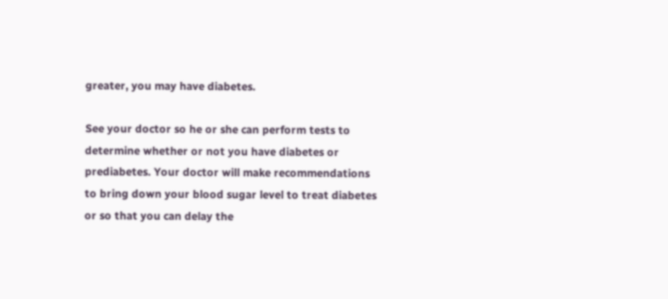greater, you may have diabetes.

See your doctor so he or she can perform tests to determine whether or not you have diabetes or prediabetes. Your doctor will make recommendations to bring down your blood sugar level to treat diabetes or so that you can delay the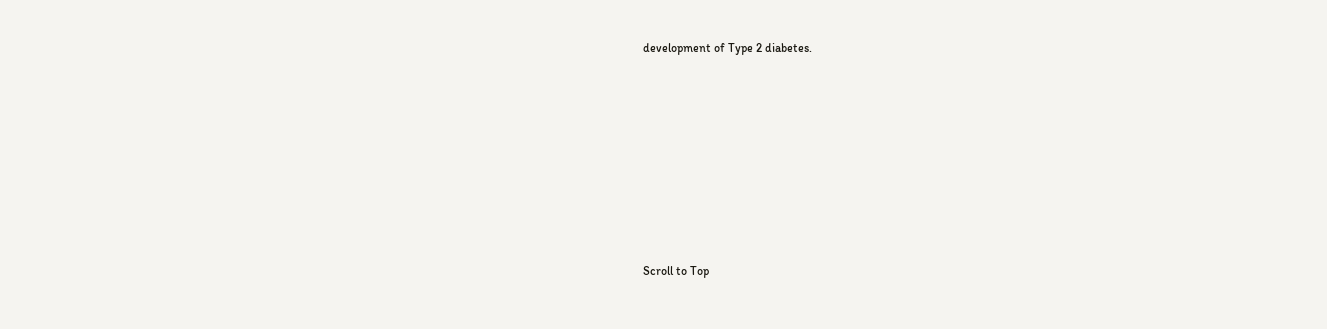development of Type 2 diabetes.








Scroll to Top